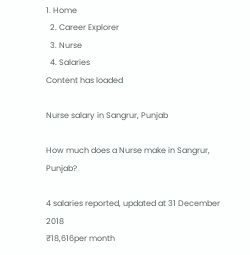1. Home
  2. Career Explorer
  3. Nurse
  4. Salaries
Content has loaded

Nurse salary in Sangrur, Punjab

How much does a Nurse make in Sangrur, Punjab?

4 salaries reported, updated at 31 December 2018
₹18,616per month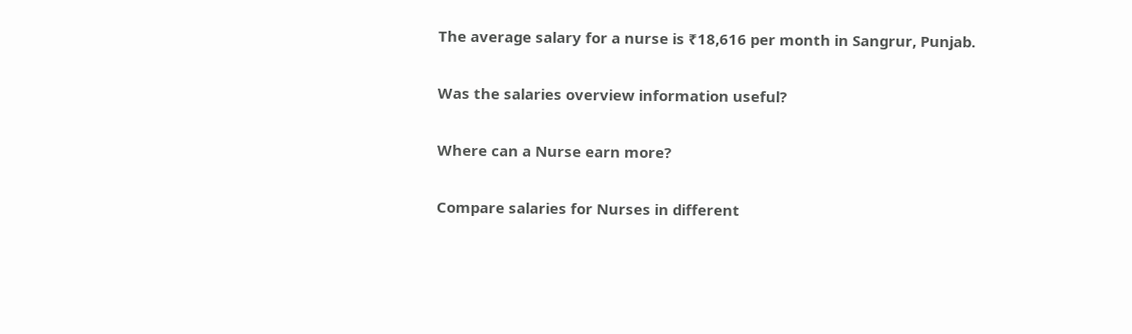The average salary for a nurse is ₹18,616 per month in Sangrur, Punjab.

Was the salaries overview information useful?

Where can a Nurse earn more?

Compare salaries for Nurses in different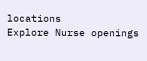locations
Explore Nurse openings